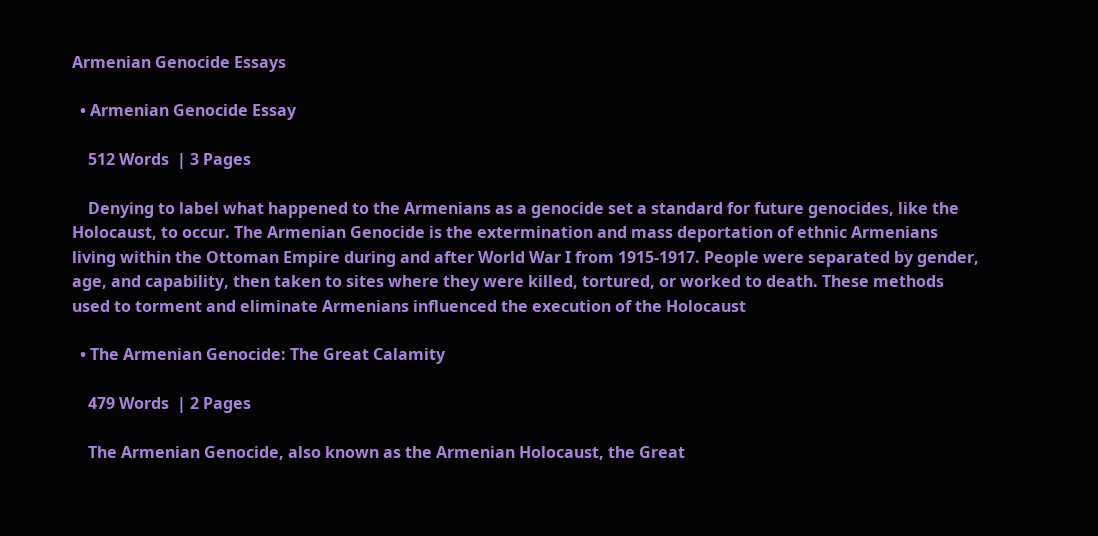Armenian Genocide Essays

  • Armenian Genocide Essay

    512 Words  | 3 Pages

    Denying to label what happened to the Armenians as a genocide set a standard for future genocides, like the Holocaust, to occur. The Armenian Genocide is the extermination and mass deportation of ethnic Armenians living within the Ottoman Empire during and after World War I from 1915-1917. People were separated by gender, age, and capability, then taken to sites where they were killed, tortured, or worked to death. These methods used to torment and eliminate Armenians influenced the execution of the Holocaust

  • The Armenian Genocide: The Great Calamity

    479 Words  | 2 Pages

    The Armenian Genocide, also known as the Armenian Holocaust, the Great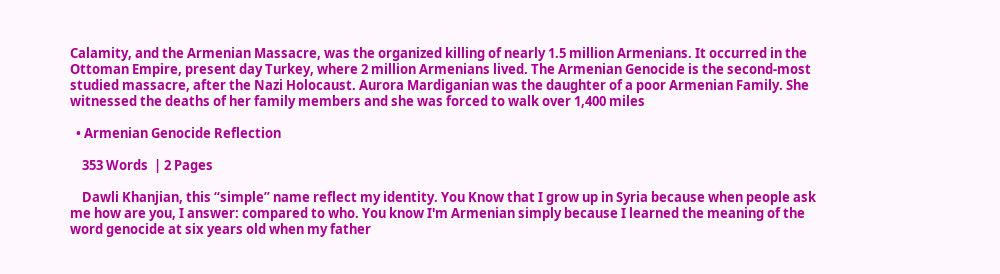Calamity, and the Armenian Massacre, was the organized killing of nearly 1.5 million Armenians. It occurred in the Ottoman Empire, present day Turkey, where 2 million Armenians lived. The Armenian Genocide is the second-most studied massacre, after the Nazi Holocaust. Aurora Mardiganian was the daughter of a poor Armenian Family. She witnessed the deaths of her family members and she was forced to walk over 1,400 miles

  • Armenian Genocide Reflection

    353 Words  | 2 Pages

    Dawli Khanjian, this “simple” name reflect my identity. You Know that I grow up in Syria because when people ask me how are you, I answer: compared to who. You know I'm Armenian simply because I learned the meaning of the word genocide at six years old when my father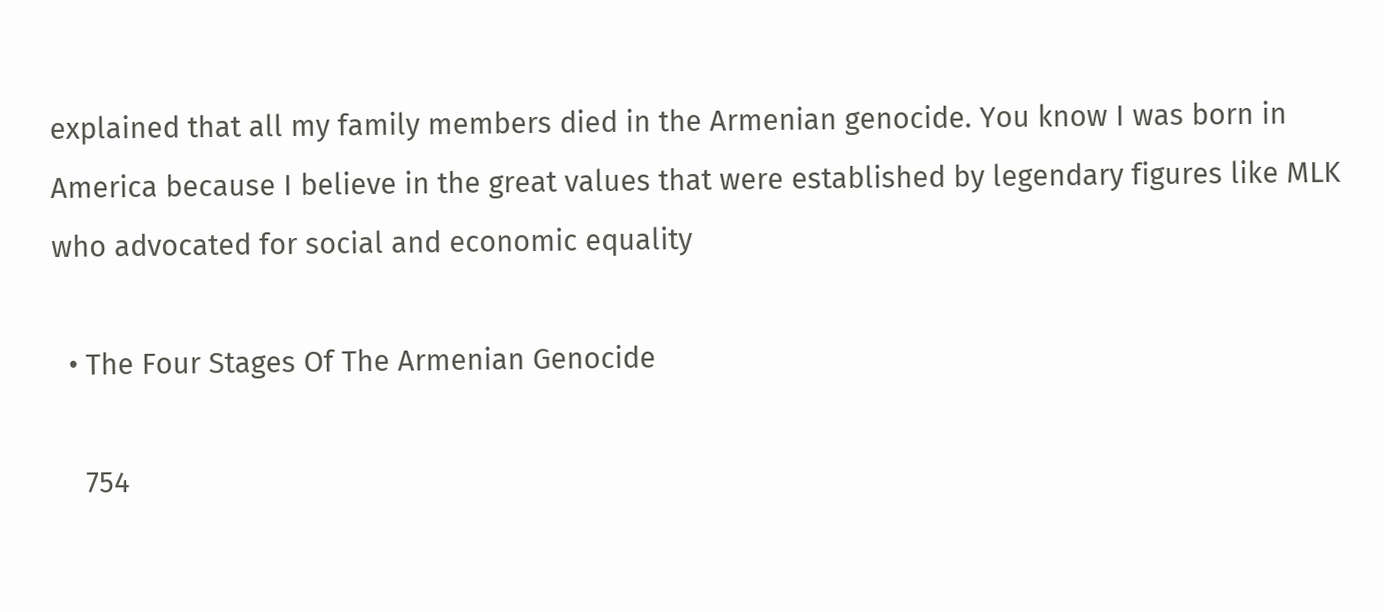explained that all my family members died in the Armenian genocide. You know I was born in America because I believe in the great values that were established by legendary figures like MLK who advocated for social and economic equality

  • The Four Stages Of The Armenian Genocide

    754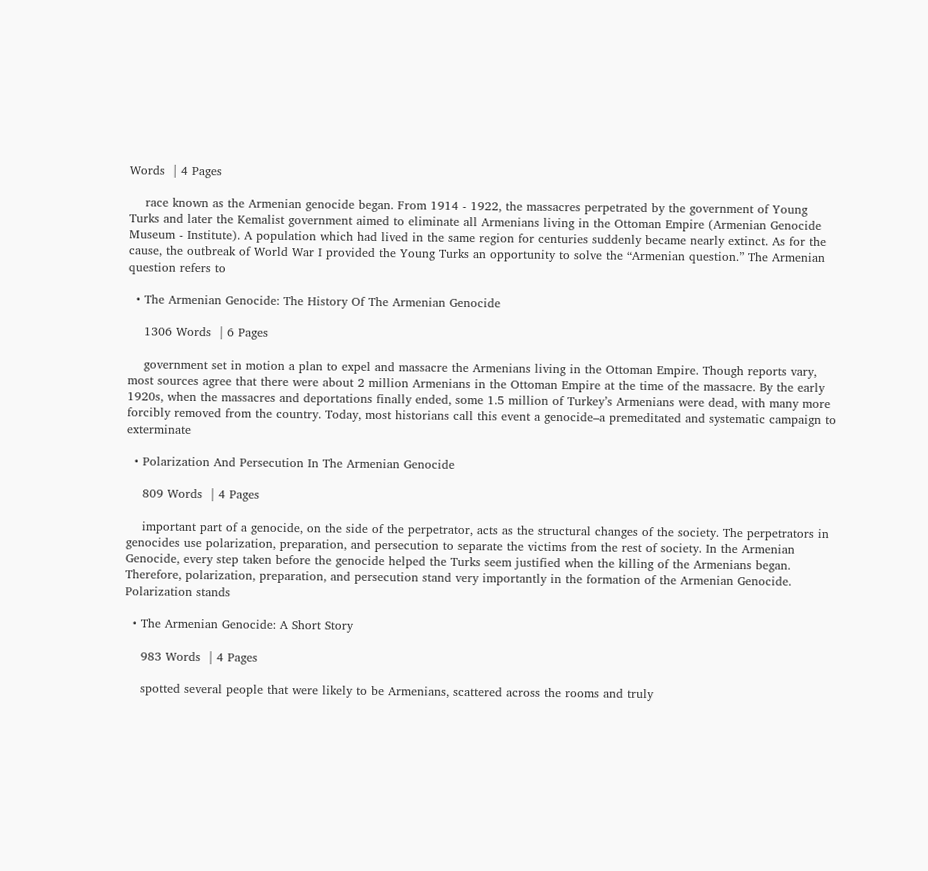Words  | 4 Pages

    race known as the Armenian genocide began. From 1914 - 1922, the massacres perpetrated by the government of Young Turks and later the Kemalist government aimed to eliminate all Armenians living in the Ottoman Empire (Armenian Genocide Museum - Institute). A population which had lived in the same region for centuries suddenly became nearly extinct. As for the cause, the outbreak of World War I provided the Young Turks an opportunity to solve the “Armenian question.” The Armenian question refers to

  • The Armenian Genocide: The History Of The Armenian Genocide

    1306 Words  | 6 Pages

    government set in motion a plan to expel and massacre the Armenians living in the Ottoman Empire. Though reports vary, most sources agree that there were about 2 million Armenians in the Ottoman Empire at the time of the massacre. By the early 1920s, when the massacres and deportations finally ended, some 1.5 million of Turkey’s Armenians were dead, with many more forcibly removed from the country. Today, most historians call this event a genocide–a premeditated and systematic campaign to exterminate

  • Polarization And Persecution In The Armenian Genocide

    809 Words  | 4 Pages

    important part of a genocide, on the side of the perpetrator, acts as the structural changes of the society. The perpetrators in genocides use polarization, preparation, and persecution to separate the victims from the rest of society. In the Armenian Genocide, every step taken before the genocide helped the Turks seem justified when the killing of the Armenians began. Therefore, polarization, preparation, and persecution stand very importantly in the formation of the Armenian Genocide. Polarization stands

  • The Armenian Genocide: A Short Story

    983 Words  | 4 Pages

    spotted several people that were likely to be Armenians, scattered across the rooms and truly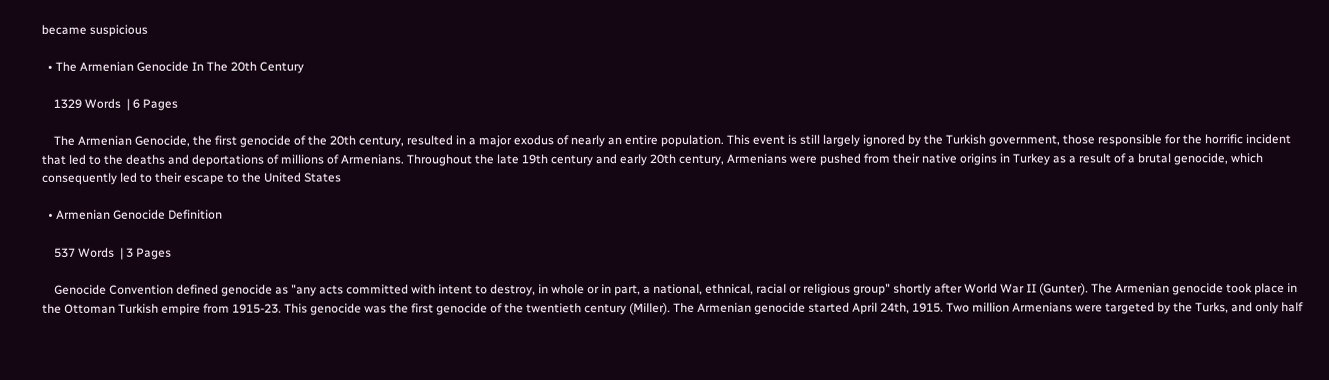became suspicious

  • The Armenian Genocide In The 20th Century

    1329 Words  | 6 Pages

    The Armenian Genocide, the first genocide of the 20th century, resulted in a major exodus of nearly an entire population. This event is still largely ignored by the Turkish government, those responsible for the horrific incident that led to the deaths and deportations of millions of Armenians. Throughout the late 19th century and early 20th century, Armenians were pushed from their native origins in Turkey as a result of a brutal genocide, which consequently led to their escape to the United States

  • Armenian Genocide Definition

    537 Words  | 3 Pages

    Genocide Convention defined genocide as "any acts committed with intent to destroy, in whole or in part, a national, ethnical, racial or religious group" shortly after World War II (Gunter). The Armenian genocide took place in the Ottoman Turkish empire from 1915-23. This genocide was the first genocide of the twentieth century (Miller). The Armenian genocide started April 24th, 1915. Two million Armenians were targeted by the Turks, and only half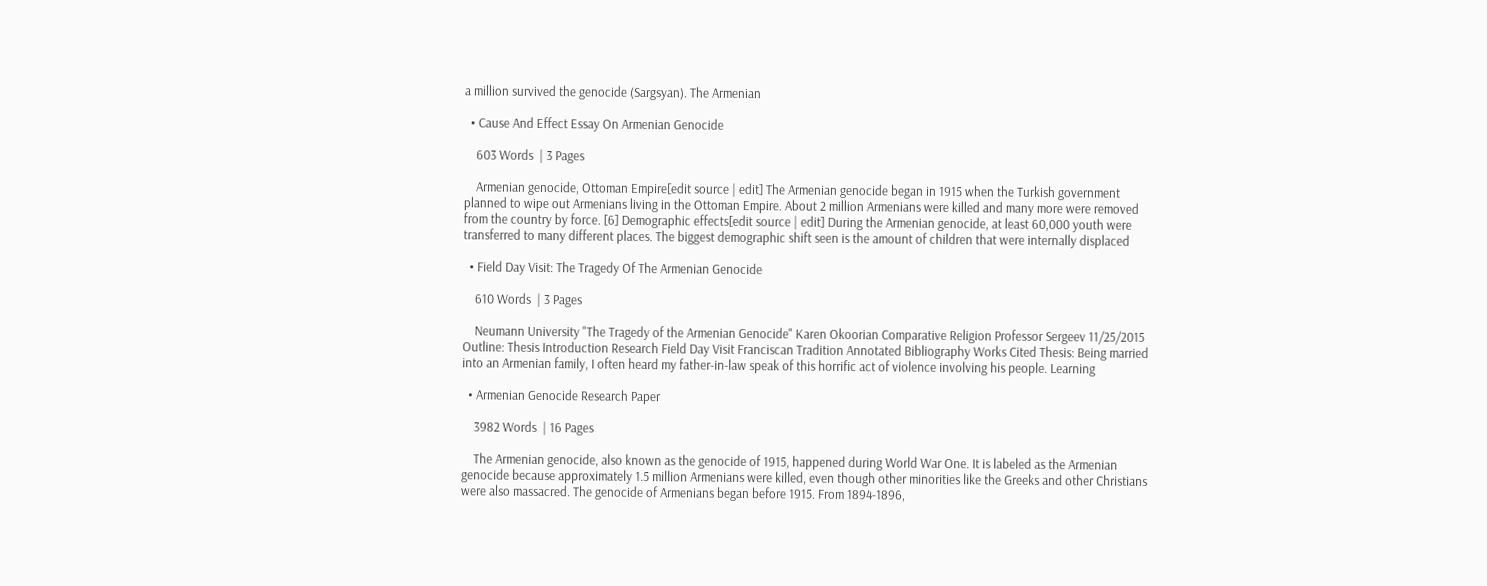a million survived the genocide (Sargsyan). The Armenian

  • Cause And Effect Essay On Armenian Genocide

    603 Words  | 3 Pages

    Armenian genocide, Ottoman Empire[edit source | edit] The Armenian genocide began in 1915 when the Turkish government planned to wipe out Armenians living in the Ottoman Empire. About 2 million Armenians were killed and many more were removed from the country by force. [6] Demographic effects[edit source | edit] During the Armenian genocide, at least 60,000 youth were transferred to many different places. The biggest demographic shift seen is the amount of children that were internally displaced

  • Field Day Visit: The Tragedy Of The Armenian Genocide

    610 Words  | 3 Pages

    Neumann University "The Tragedy of the Armenian Genocide" Karen Okoorian Comparative Religion Professor Sergeev 11/25/2015 Outline: Thesis Introduction Research Field Day Visit Franciscan Tradition Annotated Bibliography Works Cited Thesis: Being married into an Armenian family, I often heard my father-in-law speak of this horrific act of violence involving his people. Learning

  • Armenian Genocide Research Paper

    3982 Words  | 16 Pages

    The Armenian genocide, also known as the genocide of 1915, happened during World War One. It is labeled as the Armenian genocide because approximately 1.5 million Armenians were killed, even though other minorities like the Greeks and other Christians were also massacred. The genocide of Armenians began before 1915. From 1894-1896,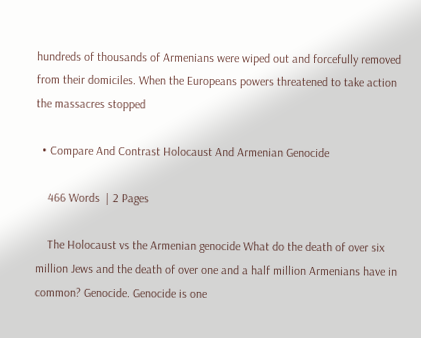hundreds of thousands of Armenians were wiped out and forcefully removed from their domiciles. When the Europeans powers threatened to take action the massacres stopped

  • Compare And Contrast Holocaust And Armenian Genocide

    466 Words  | 2 Pages

    The Holocaust vs the Armenian genocide What do the death of over six million Jews and the death of over one and a half million Armenians have in common? Genocide. Genocide is one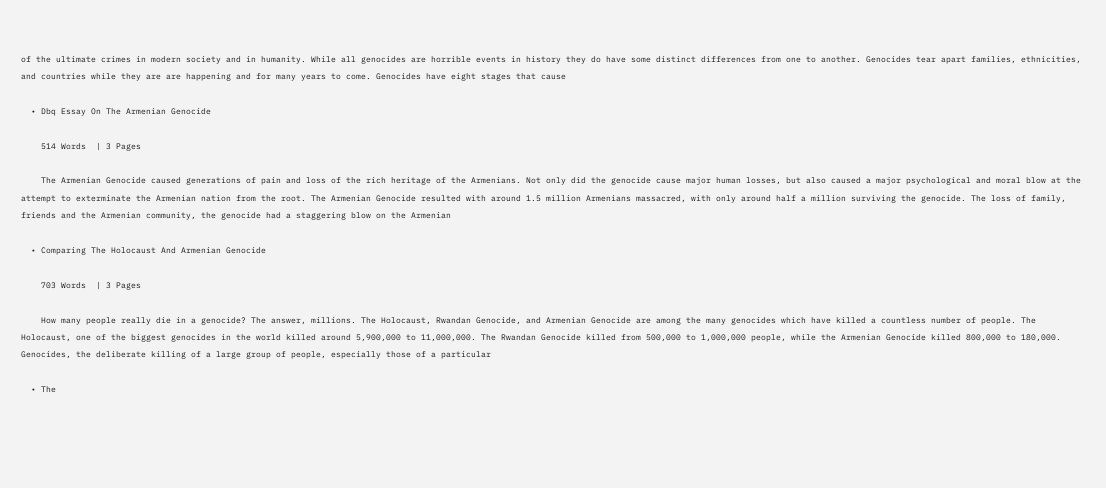of the ultimate crimes in modern society and in humanity. While all genocides are horrible events in history they do have some distinct differences from one to another. Genocides tear apart families, ethnicities, and countries while they are are happening and for many years to come. Genocides have eight stages that cause

  • Dbq Essay On The Armenian Genocide

    514 Words  | 3 Pages

    The Armenian Genocide caused generations of pain and loss of the rich heritage of the Armenians. Not only did the genocide cause major human losses, but also caused a major psychological and moral blow at the attempt to exterminate the Armenian nation from the root. The Armenian Genocide resulted with around 1.5 million Armenians massacred, with only around half a million surviving the genocide. The loss of family, friends and the Armenian community, the genocide had a staggering blow on the Armenian

  • Comparing The Holocaust And Armenian Genocide

    703 Words  | 3 Pages

    How many people really die in a genocide? The answer, millions. The Holocaust, Rwandan Genocide, and Armenian Genocide are among the many genocides which have killed a countless number of people. The Holocaust, one of the biggest genocides in the world killed around 5,900,000 to 11,000,000. The Rwandan Genocide killed from 500,000 to 1,000,000 people, while the Armenian Genocide killed 800,000 to 180,000. Genocides, the deliberate killing of a large group of people, especially those of a particular

  • The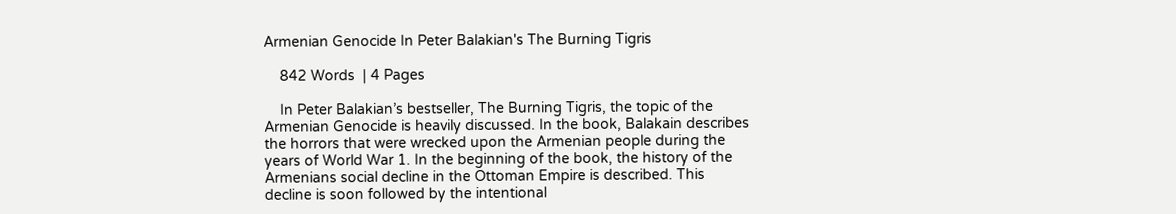Armenian Genocide In Peter Balakian's The Burning Tigris

    842 Words  | 4 Pages

    In Peter Balakian’s bestseller, The Burning Tigris, the topic of the Armenian Genocide is heavily discussed. In the book, Balakain describes the horrors that were wrecked upon the Armenian people during the years of World War 1. In the beginning of the book, the history of the Armenians social decline in the Ottoman Empire is described. This decline is soon followed by the intentional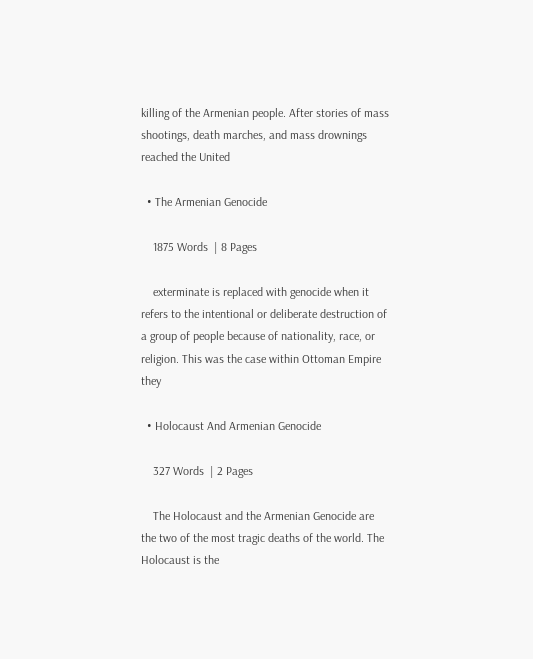killing of the Armenian people. After stories of mass shootings, death marches, and mass drownings reached the United

  • The Armenian Genocide

    1875 Words  | 8 Pages

    exterminate is replaced with genocide when it refers to the intentional or deliberate destruction of a group of people because of nationality, race, or religion. This was the case within Ottoman Empire they

  • Holocaust And Armenian Genocide

    327 Words  | 2 Pages

    The Holocaust and the Armenian Genocide are the two of the most tragic deaths of the world. The Holocaust is the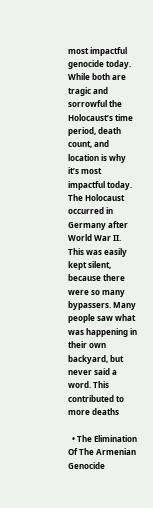most impactful genocide today. While both are tragic and sorrowful the Holocaust’s time period, death count, and location is why it’s most impactful today. The Holocaust occurred in Germany after World War II. This was easily kept silent, because there were so many bypassers. Many people saw what was happening in their own backyard, but never said a word. This contributed to more deaths

  • The Elimination Of The Armenian Genocide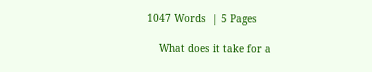1047 Words  | 5 Pages

    What does it take for a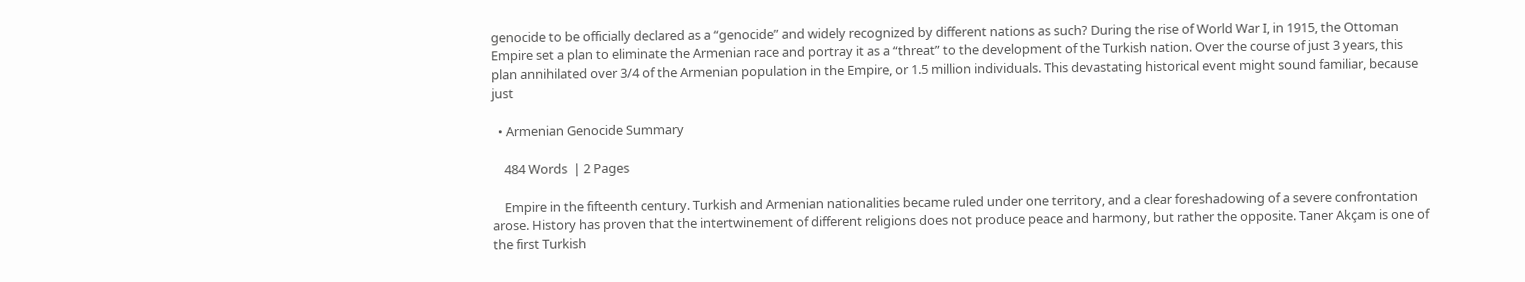genocide to be officially declared as a “genocide” and widely recognized by different nations as such? During the rise of World War I, in 1915, the Ottoman Empire set a plan to eliminate the Armenian race and portray it as a “threat” to the development of the Turkish nation. Over the course of just 3 years, this plan annihilated over 3/4 of the Armenian population in the Empire, or 1.5 million individuals. This devastating historical event might sound familiar, because just

  • Armenian Genocide Summary

    484 Words  | 2 Pages

    Empire in the fifteenth century. Turkish and Armenian nationalities became ruled under one territory, and a clear foreshadowing of a severe confrontation arose. History has proven that the intertwinement of different religions does not produce peace and harmony, but rather the opposite. Taner Akçam is one of the first Turkish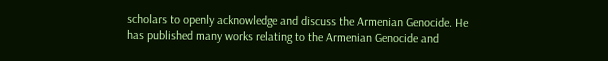scholars to openly acknowledge and discuss the Armenian Genocide. He has published many works relating to the Armenian Genocide and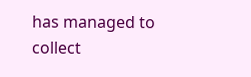has managed to collect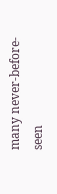many never-before-seen